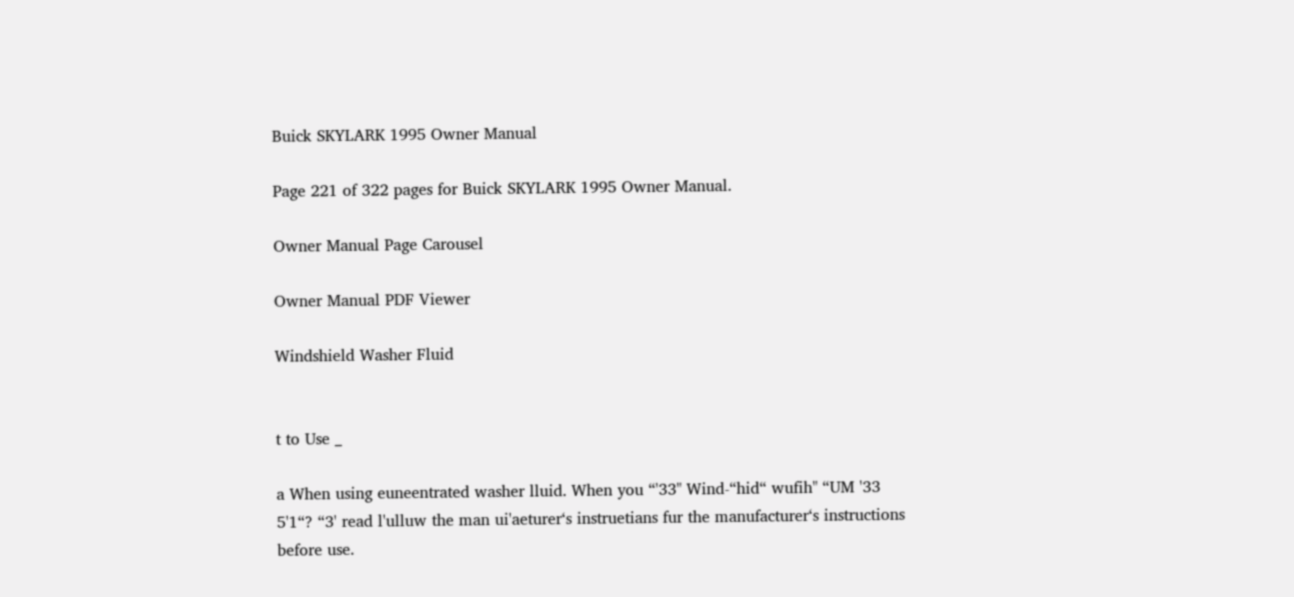Buick SKYLARK 1995 Owner Manual

Page 221 of 322 pages for Buick SKYLARK 1995 Owner Manual.

Owner Manual Page Carousel

Owner Manual PDF Viewer

Windshield Washer Fluid


t to Use _

a When using euneentrated washer lluid. When you “'33" Wind-“hid“ wufih" “UM '33 5'1“? “3' read l'ulluw the man ui'aeturer‘s instruetians fur the manufacturer‘s instructions before use.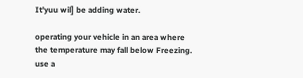It'yuu wil] be adding water.

operating your vehicle in an area where the temperature may fall below Freezing. use a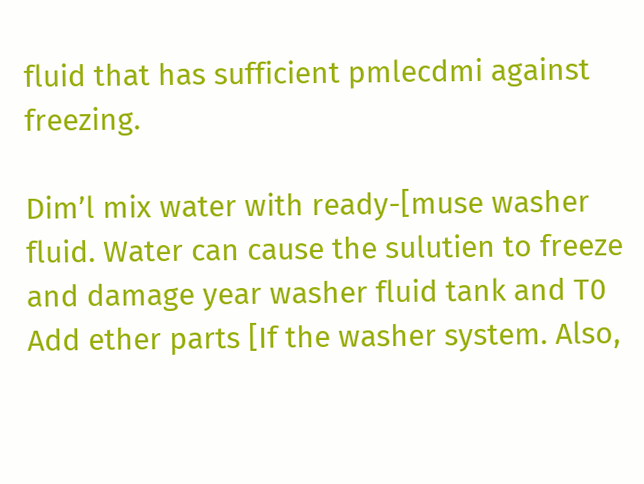fluid that has sufficient pmlecdmi against freezing.

Dim’l mix water with ready-[muse washer fluid. Water can cause the sulutien to freeze and damage year washer fluid tank and T0 Add ether parts [If the washer system. Also,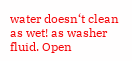water doesn‘t clean as wet! as washer fluid. Open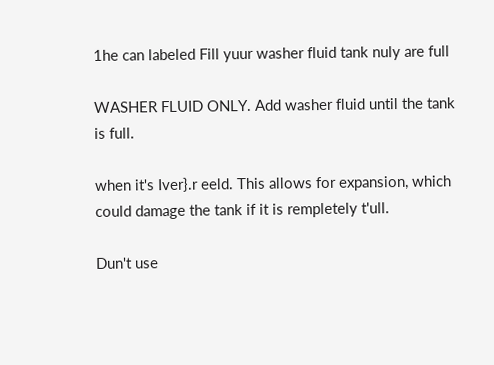1he can labeled Fill yuur washer fluid tank nuly are full

WASHER FLUID ONLY. Add washer fluid until the tank is full.

when it's Iver}.r eeld. This allows for expansion, which could damage the tank if it is rempletely t'ull.

Dun't use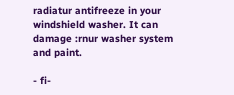radiatur antifreeze in your windshield washer. It can damage :rnur washer system and paint.

- fi-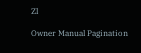Zl

Owner Manual Pagination